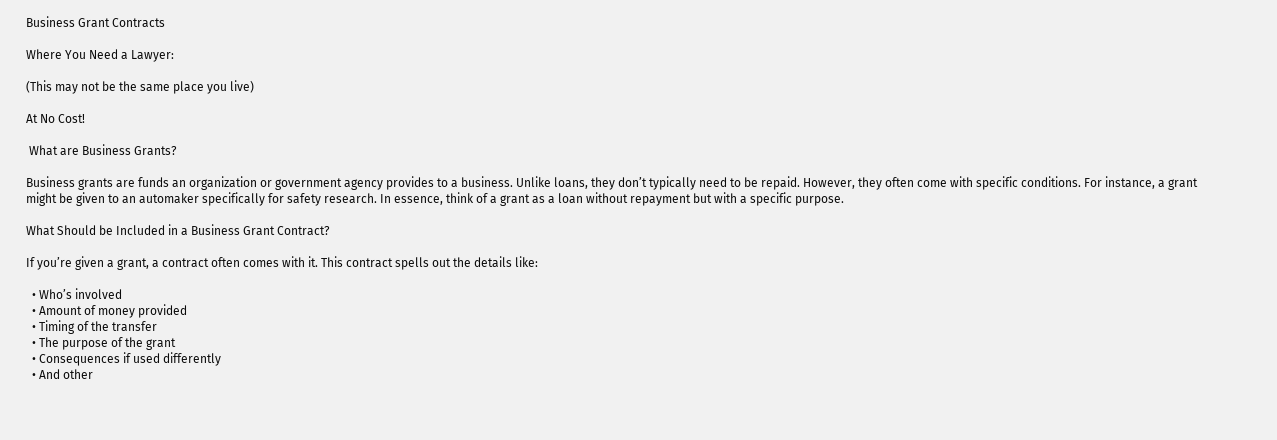Business Grant Contracts

Where You Need a Lawyer:

(This may not be the same place you live)

At No Cost!

 What are Business Grants?

Business grants are funds an organization or government agency provides to a business. Unlike loans, they don’t typically need to be repaid. However, they often come with specific conditions. For instance, a grant might be given to an automaker specifically for safety research. In essence, think of a grant as a loan without repayment but with a specific purpose.

What Should be Included in a Business Grant Contract?

If you’re given a grant, a contract often comes with it. This contract spells out the details like:

  • Who’s involved
  • Amount of money provided
  • Timing of the transfer
  • The purpose of the grant
  • Consequences if used differently
  • And other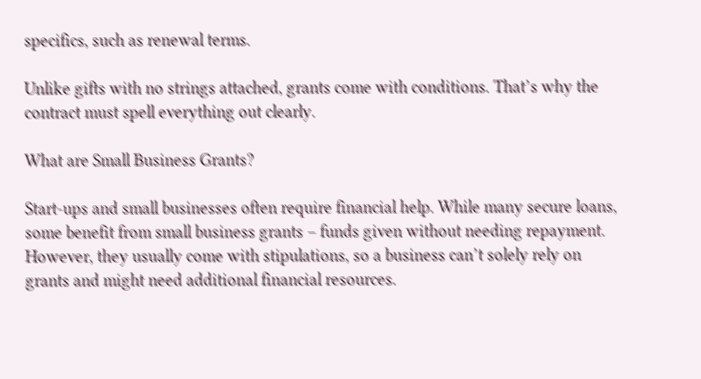specifics, such as renewal terms.

Unlike gifts with no strings attached, grants come with conditions. That’s why the contract must spell everything out clearly.

What are Small Business Grants?

Start-ups and small businesses often require financial help. While many secure loans, some benefit from small business grants – funds given without needing repayment. However, they usually come with stipulations, so a business can’t solely rely on grants and might need additional financial resources.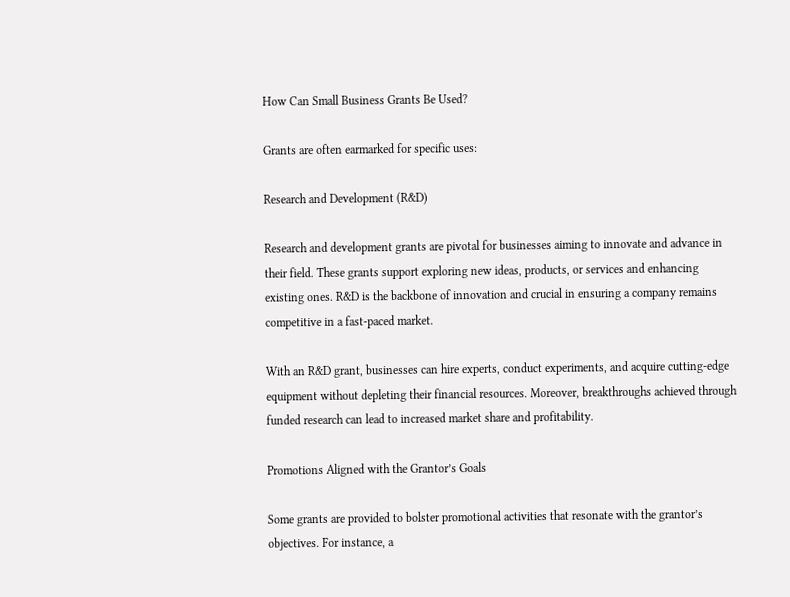How Can Small Business Grants Be Used?

Grants are often earmarked for specific uses:

Research and Development (R&D)

Research and development grants are pivotal for businesses aiming to innovate and advance in their field. These grants support exploring new ideas, products, or services and enhancing existing ones. R&D is the backbone of innovation and crucial in ensuring a company remains competitive in a fast-paced market.

With an R&D grant, businesses can hire experts, conduct experiments, and acquire cutting-edge equipment without depleting their financial resources. Moreover, breakthroughs achieved through funded research can lead to increased market share and profitability.

Promotions Aligned with the Grantor’s Goals

Some grants are provided to bolster promotional activities that resonate with the grantor’s objectives. For instance, a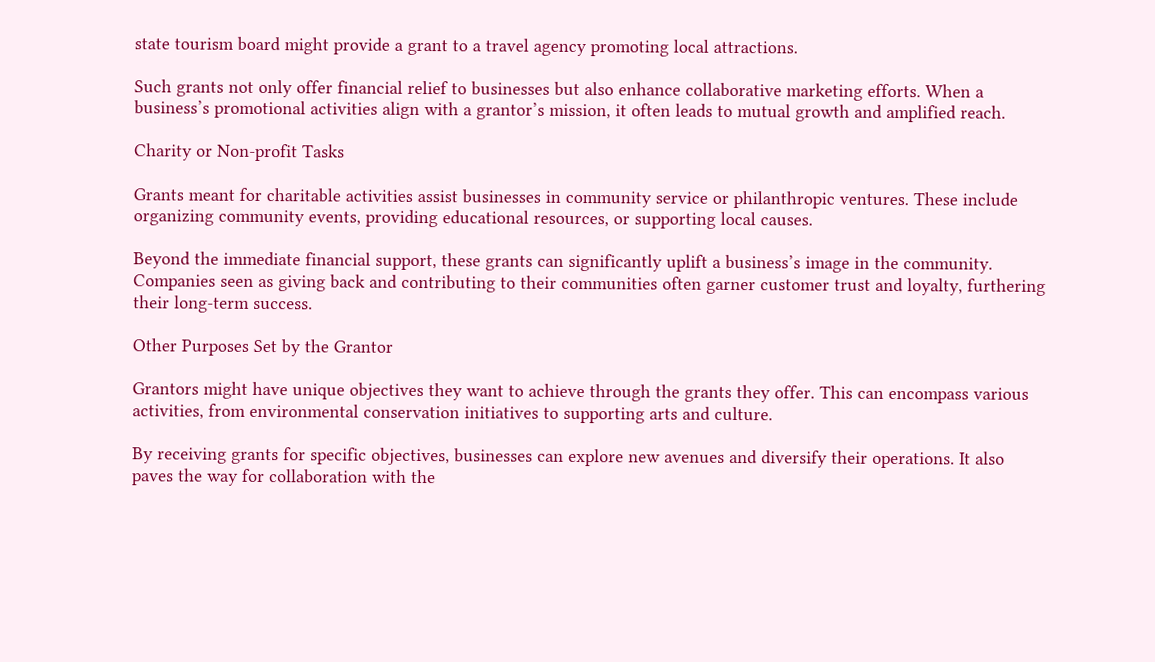state tourism board might provide a grant to a travel agency promoting local attractions.

Such grants not only offer financial relief to businesses but also enhance collaborative marketing efforts. When a business’s promotional activities align with a grantor’s mission, it often leads to mutual growth and amplified reach.

Charity or Non-profit Tasks

Grants meant for charitable activities assist businesses in community service or philanthropic ventures. These include organizing community events, providing educational resources, or supporting local causes.

Beyond the immediate financial support, these grants can significantly uplift a business’s image in the community. Companies seen as giving back and contributing to their communities often garner customer trust and loyalty, furthering their long-term success.

Other Purposes Set by the Grantor

Grantors might have unique objectives they want to achieve through the grants they offer. This can encompass various activities, from environmental conservation initiatives to supporting arts and culture.

By receiving grants for specific objectives, businesses can explore new avenues and diversify their operations. It also paves the way for collaboration with the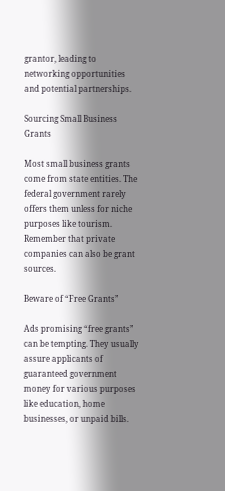grantor, leading to networking opportunities and potential partnerships.

Sourcing Small Business Grants

Most small business grants come from state entities. The federal government rarely offers them unless for niche purposes like tourism. Remember that private companies can also be grant sources.

Beware of “Free Grants”

Ads promising “free grants” can be tempting. They usually assure applicants of guaranteed government money for various purposes like education, home businesses, or unpaid bills.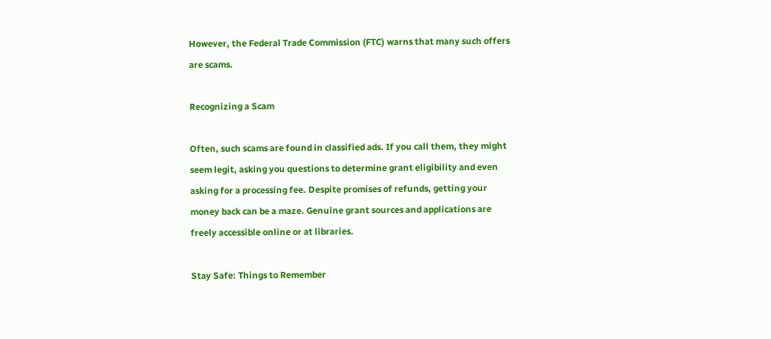However, the Federal Trade Commission (FTC) warns that many such offers are scams.

Recognizing a Scam

Often, such scams are found in classified ads. If you call them, they might seem legit, asking you questions to determine grant eligibility and even asking for a processing fee. Despite promises of refunds, getting your money back can be a maze. Genuine grant sources and applications are freely accessible online or at libraries.

Stay Safe: Things to Remember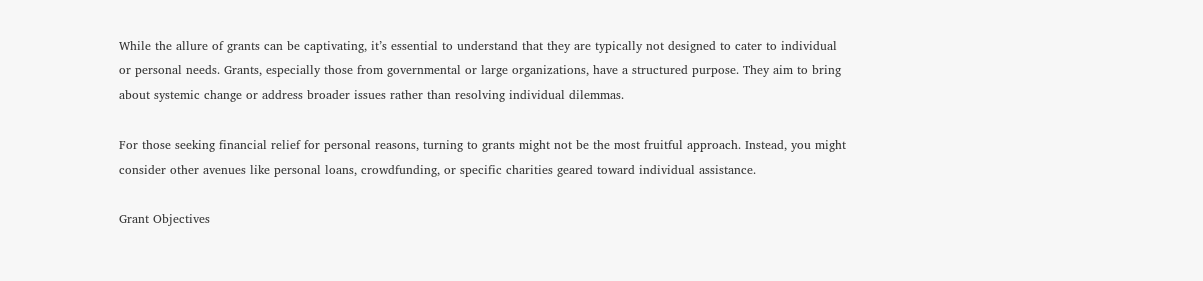While the allure of grants can be captivating, it’s essential to understand that they are typically not designed to cater to individual or personal needs. Grants, especially those from governmental or large organizations, have a structured purpose. They aim to bring about systemic change or address broader issues rather than resolving individual dilemmas.

For those seeking financial relief for personal reasons, turning to grants might not be the most fruitful approach. Instead, you might consider other avenues like personal loans, crowdfunding, or specific charities geared toward individual assistance.

Grant Objectives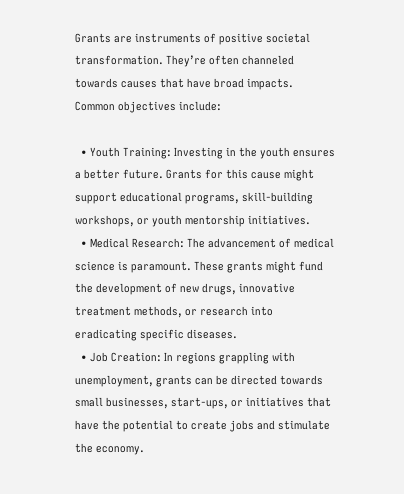Grants are instruments of positive societal transformation. They’re often channeled towards causes that have broad impacts. Common objectives include:

  • Youth Training: Investing in the youth ensures a better future. Grants for this cause might support educational programs, skill-building workshops, or youth mentorship initiatives.
  • Medical Research: The advancement of medical science is paramount. These grants might fund the development of new drugs, innovative treatment methods, or research into eradicating specific diseases.
  • Job Creation: In regions grappling with unemployment, grants can be directed towards small businesses, start-ups, or initiatives that have the potential to create jobs and stimulate the economy.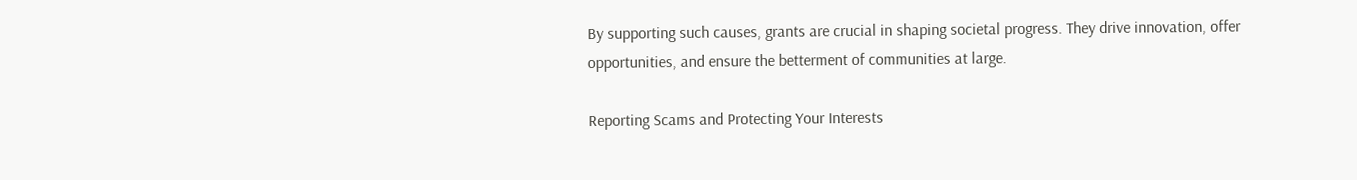By supporting such causes, grants are crucial in shaping societal progress. They drive innovation, offer opportunities, and ensure the betterment of communities at large.

Reporting Scams and Protecting Your Interests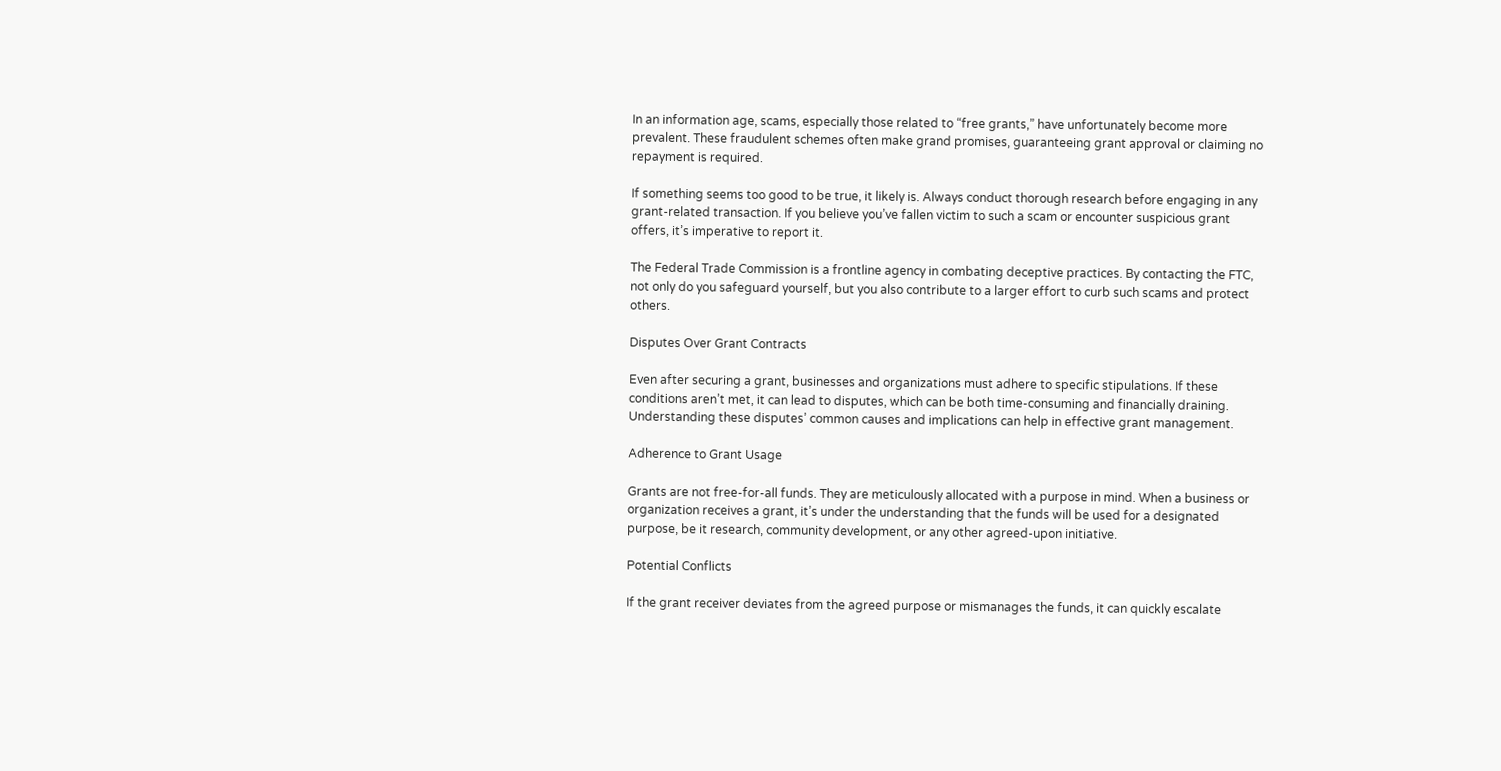In an information age, scams, especially those related to “free grants,” have unfortunately become more prevalent. These fraudulent schemes often make grand promises, guaranteeing grant approval or claiming no repayment is required.

If something seems too good to be true, it likely is. Always conduct thorough research before engaging in any grant-related transaction. If you believe you’ve fallen victim to such a scam or encounter suspicious grant offers, it’s imperative to report it.

The Federal Trade Commission is a frontline agency in combating deceptive practices. By contacting the FTC, not only do you safeguard yourself, but you also contribute to a larger effort to curb such scams and protect others.

Disputes Over Grant Contracts

Even after securing a grant, businesses and organizations must adhere to specific stipulations. If these conditions aren’t met, it can lead to disputes, which can be both time-consuming and financially draining. Understanding these disputes’ common causes and implications can help in effective grant management.

Adherence to Grant Usage

Grants are not free-for-all funds. They are meticulously allocated with a purpose in mind. When a business or organization receives a grant, it’s under the understanding that the funds will be used for a designated purpose, be it research, community development, or any other agreed-upon initiative.

Potential Conflicts

If the grant receiver deviates from the agreed purpose or mismanages the funds, it can quickly escalate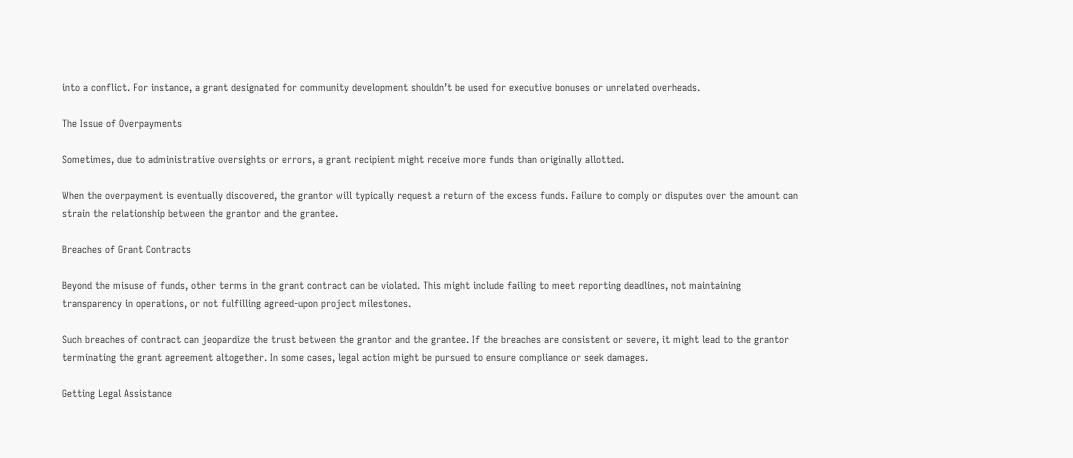into a conflict. For instance, a grant designated for community development shouldn’t be used for executive bonuses or unrelated overheads.

The Issue of Overpayments

Sometimes, due to administrative oversights or errors, a grant recipient might receive more funds than originally allotted.

When the overpayment is eventually discovered, the grantor will typically request a return of the excess funds. Failure to comply or disputes over the amount can strain the relationship between the grantor and the grantee.

Breaches of Grant Contracts

Beyond the misuse of funds, other terms in the grant contract can be violated. This might include failing to meet reporting deadlines, not maintaining transparency in operations, or not fulfilling agreed-upon project milestones.

Such breaches of contract can jeopardize the trust between the grantor and the grantee. If the breaches are consistent or severe, it might lead to the grantor terminating the grant agreement altogether. In some cases, legal action might be pursued to ensure compliance or seek damages.

Getting Legal Assistance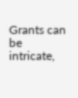Grants can be intricate,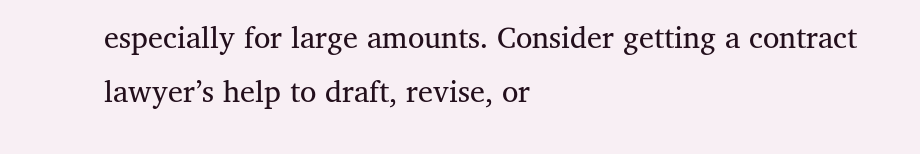especially for large amounts. Consider getting a contract lawyer’s help to draft, revise, or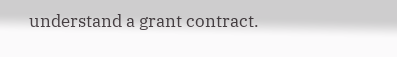understand a grant contract.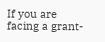If you are facing a grant-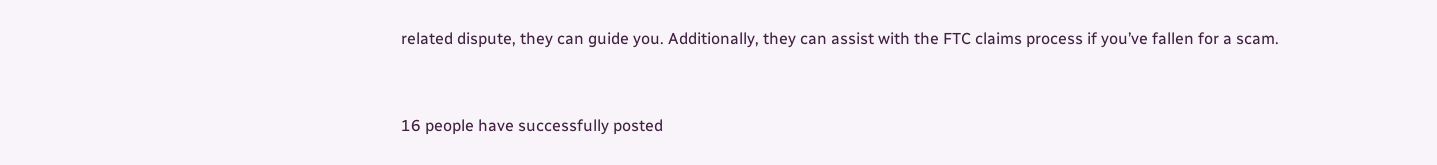related dispute, they can guide you. Additionally, they can assist with the FTC claims process if you’ve fallen for a scam.


16 people have successfully posted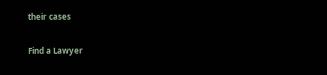their cases

Find a Lawyer